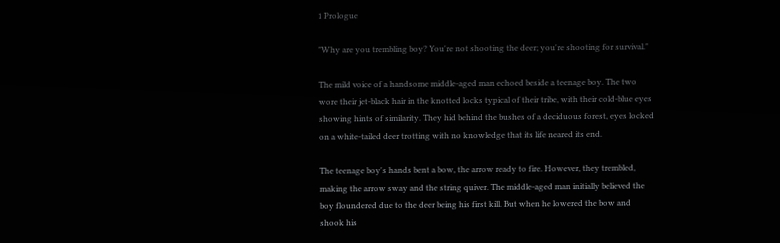1 Prologue

"Why are you trembling boy? You're not shooting the deer; you're shooting for survival."

The mild voice of a handsome middle-aged man echoed beside a teenage boy. The two wore their jet-black hair in the knotted locks typical of their tribe, with their cold-blue eyes showing hints of similarity. They hid behind the bushes of a deciduous forest, eyes locked on a white-tailed deer trotting with no knowledge that its life neared its end.

The teenage boy's hands bent a bow, the arrow ready to fire. However, they trembled, making the arrow sway and the string quiver. The middle-aged man initially believed the boy floundered due to the deer being his first kill. But when he lowered the bow and shook his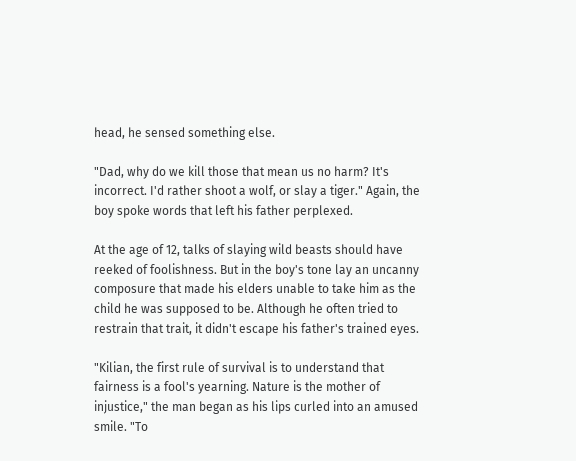head, he sensed something else.

"Dad, why do we kill those that mean us no harm? It's incorrect. I'd rather shoot a wolf, or slay a tiger." Again, the boy spoke words that left his father perplexed.

At the age of 12, talks of slaying wild beasts should have reeked of foolishness. But in the boy's tone lay an uncanny composure that made his elders unable to take him as the child he was supposed to be. Although he often tried to restrain that trait, it didn't escape his father's trained eyes.

"Kilian, the first rule of survival is to understand that fairness is a fool's yearning. Nature is the mother of injustice," the man began as his lips curled into an amused smile. "To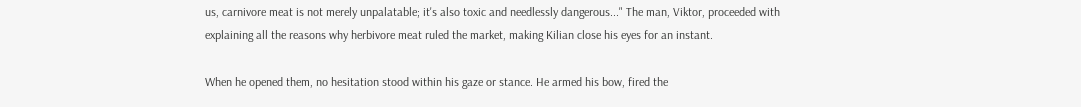us, carnivore meat is not merely unpalatable; it's also toxic and needlessly dangerous..." The man, Viktor, proceeded with explaining all the reasons why herbivore meat ruled the market, making Kilian close his eyes for an instant.

When he opened them, no hesitation stood within his gaze or stance. He armed his bow, fired the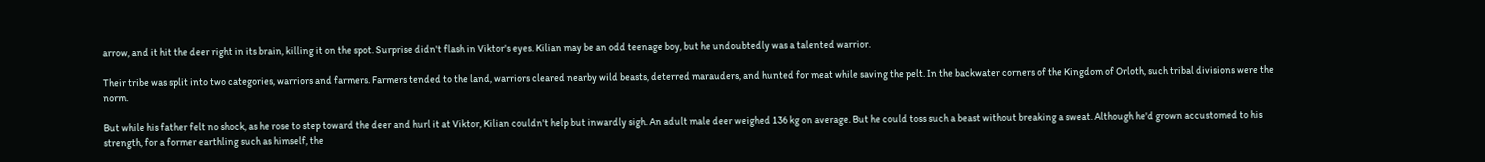arrow, and it hit the deer right in its brain, killing it on the spot. Surprise didn't flash in Viktor's eyes. Kilian may be an odd teenage boy, but he undoubtedly was a talented warrior.

Their tribe was split into two categories, warriors and farmers. Farmers tended to the land, warriors cleared nearby wild beasts, deterred marauders, and hunted for meat while saving the pelt. In the backwater corners of the Kingdom of Orloth, such tribal divisions were the norm.

But while his father felt no shock, as he rose to step toward the deer and hurl it at Viktor, Kilian couldn't help but inwardly sigh. An adult male deer weighed 136 kg on average. But he could toss such a beast without breaking a sweat. Although he'd grown accustomed to his strength, for a former earthling such as himself, the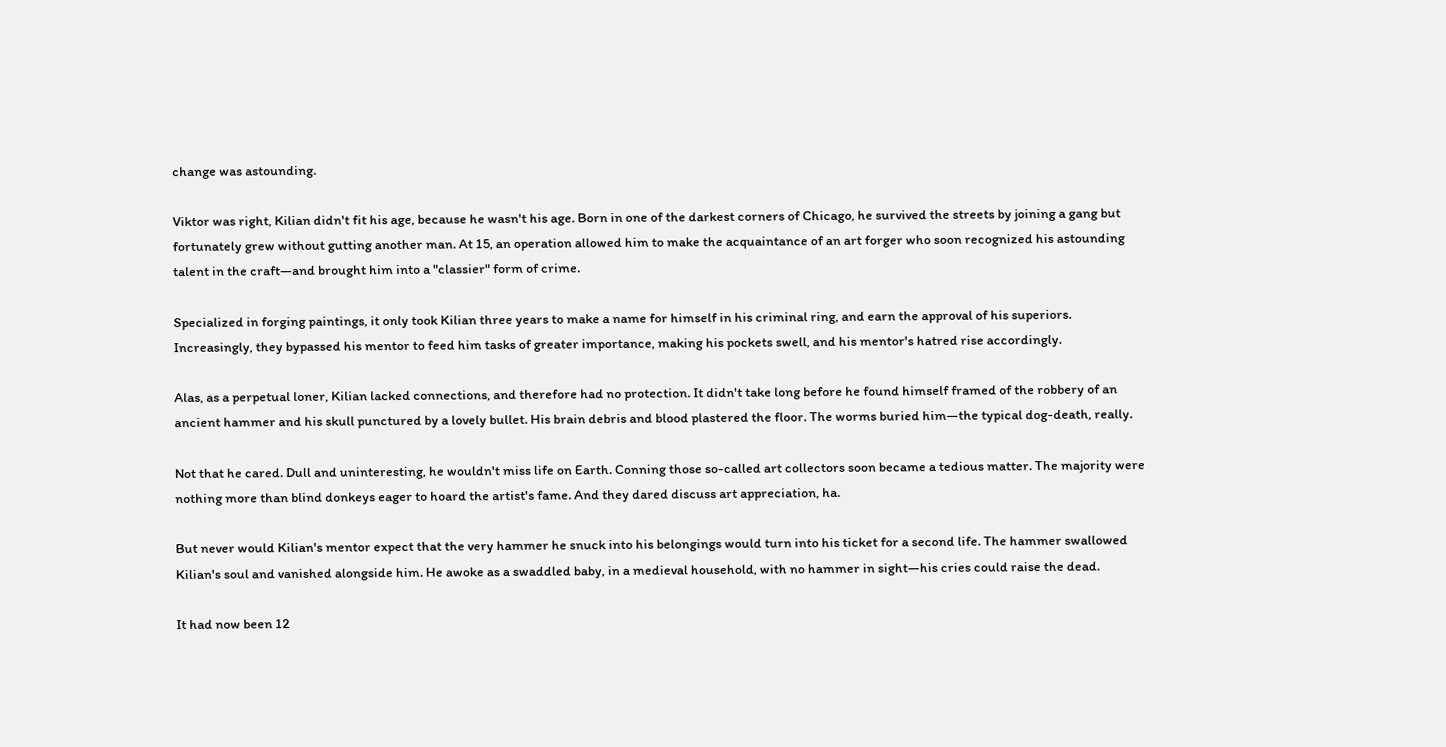change was astounding.

Viktor was right, Kilian didn't fit his age, because he wasn't his age. Born in one of the darkest corners of Chicago, he survived the streets by joining a gang but fortunately grew without gutting another man. At 15, an operation allowed him to make the acquaintance of an art forger who soon recognized his astounding talent in the craft—and brought him into a "classier" form of crime.

Specialized in forging paintings, it only took Kilian three years to make a name for himself in his criminal ring, and earn the approval of his superiors. Increasingly, they bypassed his mentor to feed him tasks of greater importance, making his pockets swell, and his mentor's hatred rise accordingly.

Alas, as a perpetual loner, Kilian lacked connections, and therefore had no protection. It didn't take long before he found himself framed of the robbery of an ancient hammer and his skull punctured by a lovely bullet. His brain debris and blood plastered the floor. The worms buried him—the typical dog-death, really.

Not that he cared. Dull and uninteresting, he wouldn't miss life on Earth. Conning those so-called art collectors soon became a tedious matter. The majority were nothing more than blind donkeys eager to hoard the artist's fame. And they dared discuss art appreciation, ha.

But never would Kilian's mentor expect that the very hammer he snuck into his belongings would turn into his ticket for a second life. The hammer swallowed Kilian's soul and vanished alongside him. He awoke as a swaddled baby, in a medieval household, with no hammer in sight—his cries could raise the dead.

It had now been 12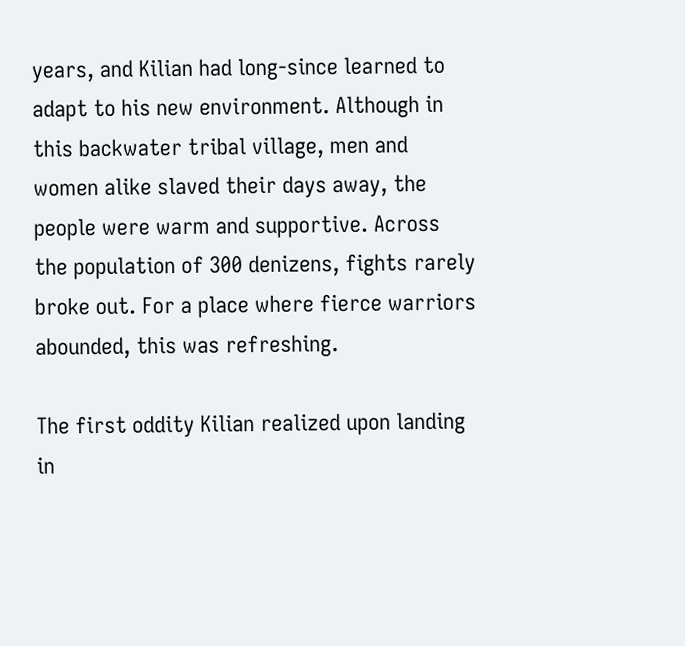years, and Kilian had long-since learned to adapt to his new environment. Although in this backwater tribal village, men and women alike slaved their days away, the people were warm and supportive. Across the population of 300 denizens, fights rarely broke out. For a place where fierce warriors abounded, this was refreshing.

The first oddity Kilian realized upon landing in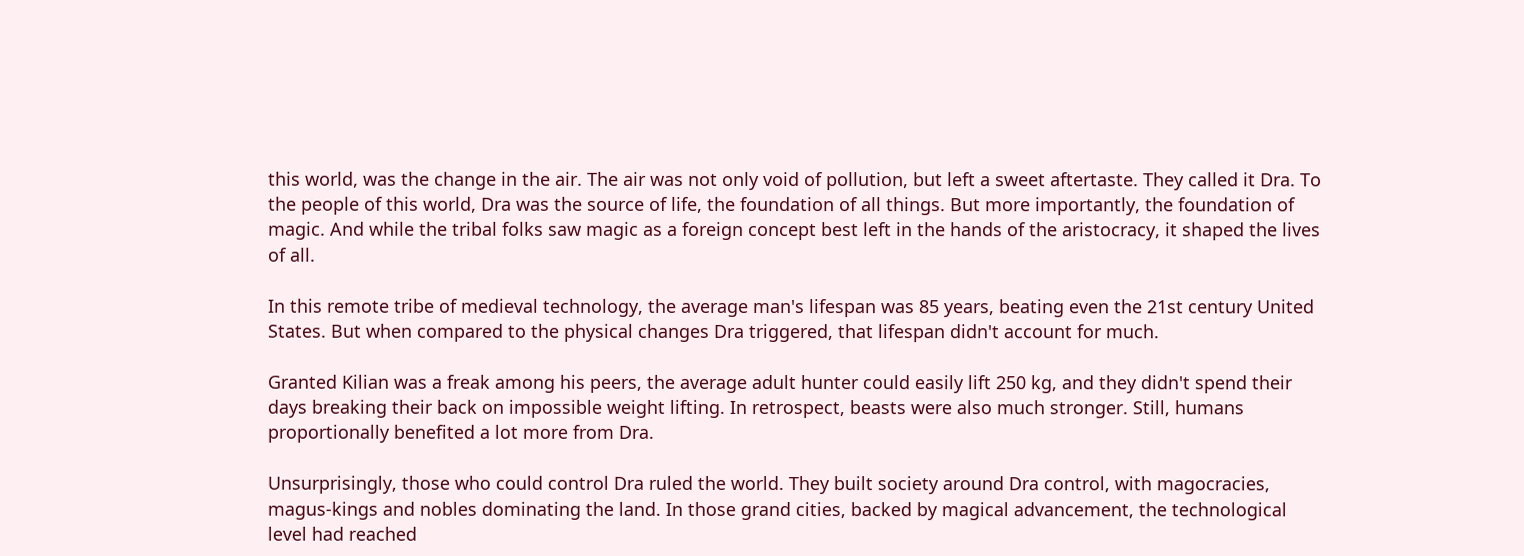this world, was the change in the air. The air was not only void of pollution, but left a sweet aftertaste. They called it Dra. To the people of this world, Dra was the source of life, the foundation of all things. But more importantly, the foundation of magic. And while the tribal folks saw magic as a foreign concept best left in the hands of the aristocracy, it shaped the lives of all.

In this remote tribe of medieval technology, the average man's lifespan was 85 years, beating even the 21st century United States. But when compared to the physical changes Dra triggered, that lifespan didn't account for much.

Granted Kilian was a freak among his peers, the average adult hunter could easily lift 250 kg, and they didn't spend their days breaking their back on impossible weight lifting. In retrospect, beasts were also much stronger. Still, humans proportionally benefited a lot more from Dra.

Unsurprisingly, those who could control Dra ruled the world. They built society around Dra control, with magocracies, magus-kings and nobles dominating the land. In those grand cities, backed by magical advancement, the technological level had reached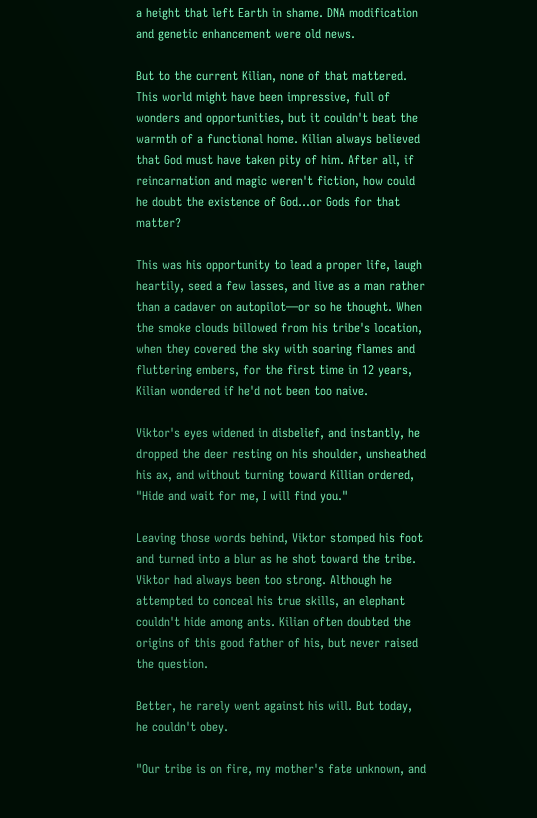a height that left Earth in shame. DNA modification and genetic enhancement were old news.

But to the current Kilian, none of that mattered. This world might have been impressive, full of wonders and opportunities, but it couldn't beat the warmth of a functional home. Kilian always believed that God must have taken pity of him. After all, if reincarnation and magic weren't fiction, how could he doubt the existence of God...or Gods for that matter?

This was his opportunity to lead a proper life, laugh heartily, seed a few lasses, and live as a man rather than a cadaver on autopilot—or so he thought. When the smoke clouds billowed from his tribe's location, when they covered the sky with soaring flames and fluttering embers, for the first time in 12 years, Kilian wondered if he'd not been too naive.

Viktor's eyes widened in disbelief, and instantly, he dropped the deer resting on his shoulder, unsheathed his ax, and without turning toward Killian ordered, "Hide and wait for me, I will find you."

Leaving those words behind, Viktor stomped his foot and turned into a blur as he shot toward the tribe. Viktor had always been too strong. Although he attempted to conceal his true skills, an elephant couldn't hide among ants. Kilian often doubted the origins of this good father of his, but never raised the question.

Better, he rarely went against his will. But today, he couldn't obey.

"Our tribe is on fire, my mother's fate unknown, and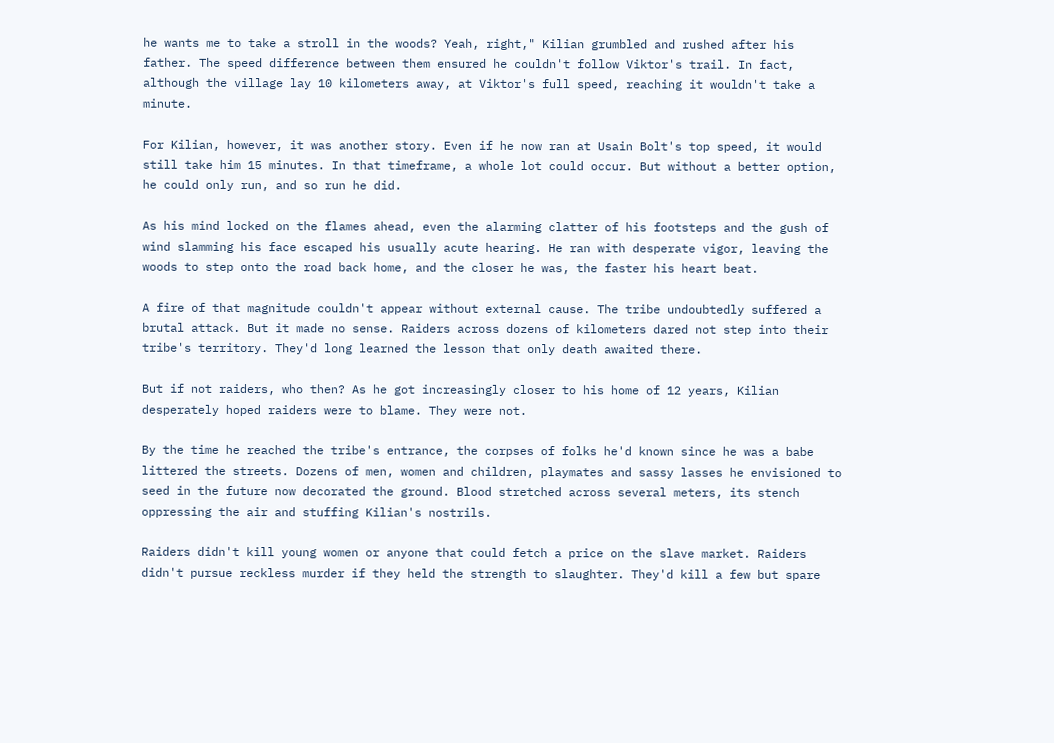he wants me to take a stroll in the woods? Yeah, right," Kilian grumbled and rushed after his father. The speed difference between them ensured he couldn't follow Viktor's trail. In fact, although the village lay 10 kilometers away, at Viktor's full speed, reaching it wouldn't take a minute.

For Kilian, however, it was another story. Even if he now ran at Usain Bolt's top speed, it would still take him 15 minutes. In that timeframe, a whole lot could occur. But without a better option, he could only run, and so run he did.

As his mind locked on the flames ahead, even the alarming clatter of his footsteps and the gush of wind slamming his face escaped his usually acute hearing. He ran with desperate vigor, leaving the woods to step onto the road back home, and the closer he was, the faster his heart beat.

A fire of that magnitude couldn't appear without external cause. The tribe undoubtedly suffered a brutal attack. But it made no sense. Raiders across dozens of kilometers dared not step into their tribe's territory. They'd long learned the lesson that only death awaited there.

But if not raiders, who then? As he got increasingly closer to his home of 12 years, Kilian desperately hoped raiders were to blame. They were not.

By the time he reached the tribe's entrance, the corpses of folks he'd known since he was a babe littered the streets. Dozens of men, women and children, playmates and sassy lasses he envisioned to seed in the future now decorated the ground. Blood stretched across several meters, its stench oppressing the air and stuffing Kilian's nostrils.

Raiders didn't kill young women or anyone that could fetch a price on the slave market. Raiders didn't pursue reckless murder if they held the strength to slaughter. They'd kill a few but spare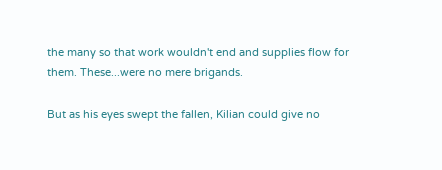the many so that work wouldn't end and supplies flow for them. These...were no mere brigands.

But as his eyes swept the fallen, Kilian could give no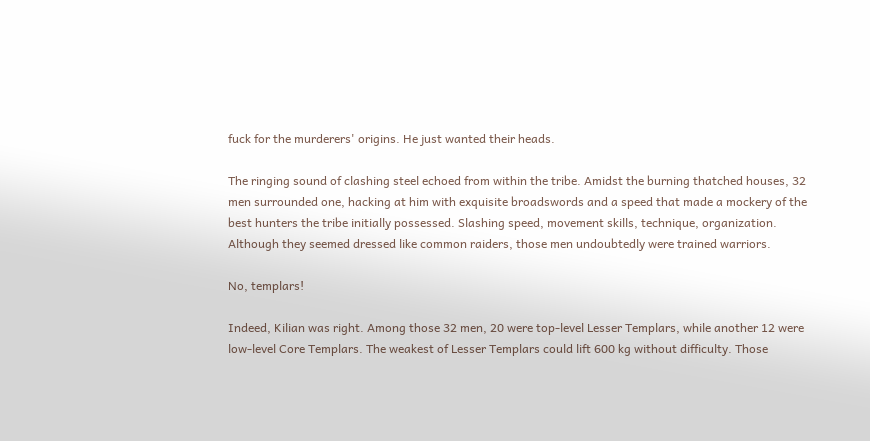fuck for the murderers' origins. He just wanted their heads.

The ringing sound of clashing steel echoed from within the tribe. Amidst the burning thatched houses, 32 men surrounded one, hacking at him with exquisite broadswords and a speed that made a mockery of the best hunters the tribe initially possessed. Slashing speed, movement skills, technique, organization. Although they seemed dressed like common raiders, those men undoubtedly were trained warriors.

No, templars!

Indeed, Kilian was right. Among those 32 men, 20 were top-level Lesser Templars, while another 12 were low-level Core Templars. The weakest of Lesser Templars could lift 600 kg without difficulty. Those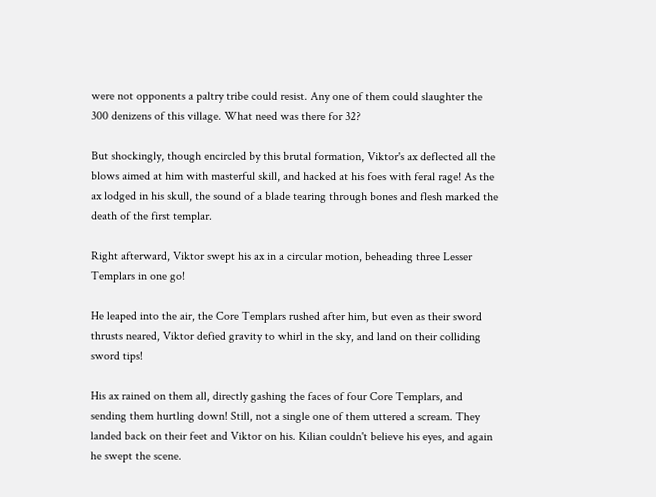were not opponents a paltry tribe could resist. Any one of them could slaughter the 300 denizens of this village. What need was there for 32?

But shockingly, though encircled by this brutal formation, Viktor's ax deflected all the blows aimed at him with masterful skill, and hacked at his foes with feral rage! As the ax lodged in his skull, the sound of a blade tearing through bones and flesh marked the death of the first templar.

Right afterward, Viktor swept his ax in a circular motion, beheading three Lesser Templars in one go!

He leaped into the air, the Core Templars rushed after him, but even as their sword thrusts neared, Viktor defied gravity to whirl in the sky, and land on their colliding sword tips!

His ax rained on them all, directly gashing the faces of four Core Templars, and sending them hurtling down! Still, not a single one of them uttered a scream. They landed back on their feet and Viktor on his. Kilian couldn't believe his eyes, and again he swept the scene.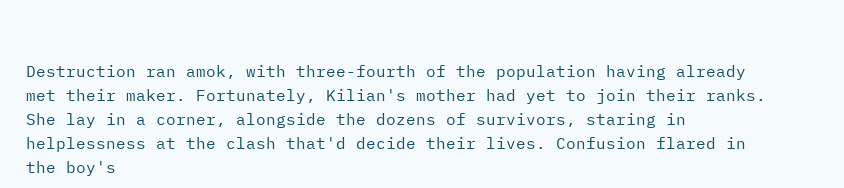Destruction ran amok, with three-fourth of the population having already met their maker. Fortunately, Kilian's mother had yet to join their ranks. She lay in a corner, alongside the dozens of survivors, staring in helplessness at the clash that'd decide their lives. Confusion flared in the boy's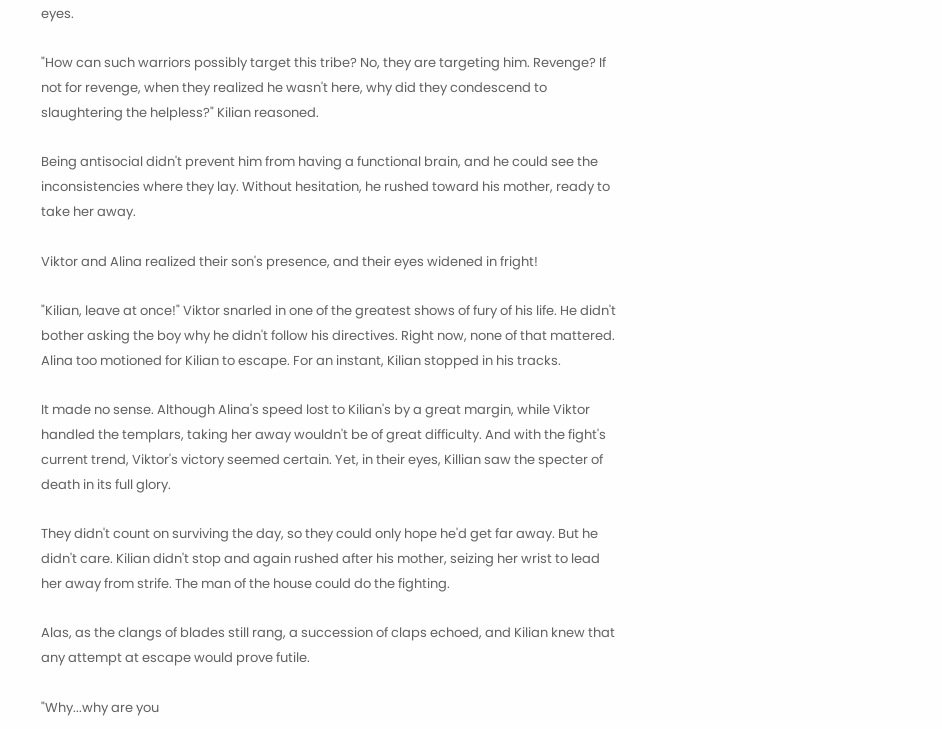eyes.

"How can such warriors possibly target this tribe? No, they are targeting him. Revenge? If not for revenge, when they realized he wasn't here, why did they condescend to slaughtering the helpless?" Kilian reasoned.

Being antisocial didn't prevent him from having a functional brain, and he could see the inconsistencies where they lay. Without hesitation, he rushed toward his mother, ready to take her away.

Viktor and Alina realized their son's presence, and their eyes widened in fright!

"Kilian, leave at once!" Viktor snarled in one of the greatest shows of fury of his life. He didn't bother asking the boy why he didn't follow his directives. Right now, none of that mattered. Alina too motioned for Kilian to escape. For an instant, Kilian stopped in his tracks.

It made no sense. Although Alina's speed lost to Kilian's by a great margin, while Viktor handled the templars, taking her away wouldn't be of great difficulty. And with the fight's current trend, Viktor's victory seemed certain. Yet, in their eyes, Killian saw the specter of death in its full glory.

They didn't count on surviving the day, so they could only hope he'd get far away. But he didn't care. Kilian didn't stop and again rushed after his mother, seizing her wrist to lead her away from strife. The man of the house could do the fighting.

Alas, as the clangs of blades still rang, a succession of claps echoed, and Kilian knew that any attempt at escape would prove futile.

"Why...why are you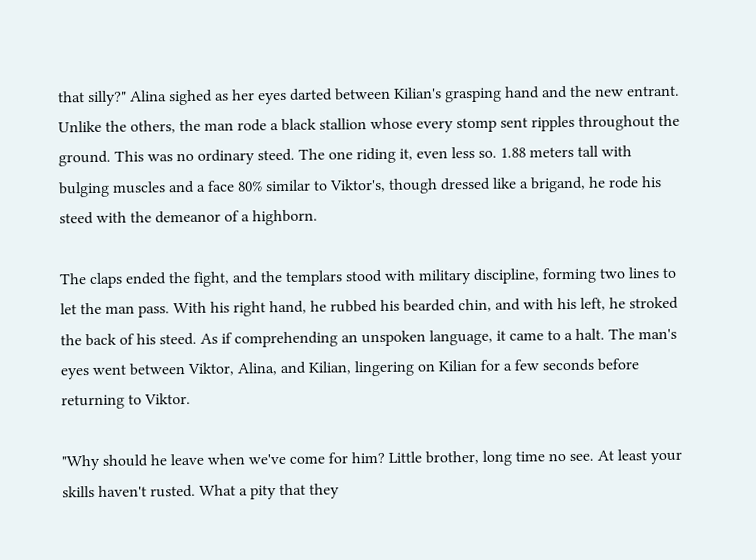that silly?" Alina sighed as her eyes darted between Kilian's grasping hand and the new entrant. Unlike the others, the man rode a black stallion whose every stomp sent ripples throughout the ground. This was no ordinary steed. The one riding it, even less so. 1.88 meters tall with bulging muscles and a face 80% similar to Viktor's, though dressed like a brigand, he rode his steed with the demeanor of a highborn.

The claps ended the fight, and the templars stood with military discipline, forming two lines to let the man pass. With his right hand, he rubbed his bearded chin, and with his left, he stroked the back of his steed. As if comprehending an unspoken language, it came to a halt. The man's eyes went between Viktor, Alina, and Kilian, lingering on Kilian for a few seconds before returning to Viktor.

"Why should he leave when we've come for him? Little brother, long time no see. At least your skills haven't rusted. What a pity that they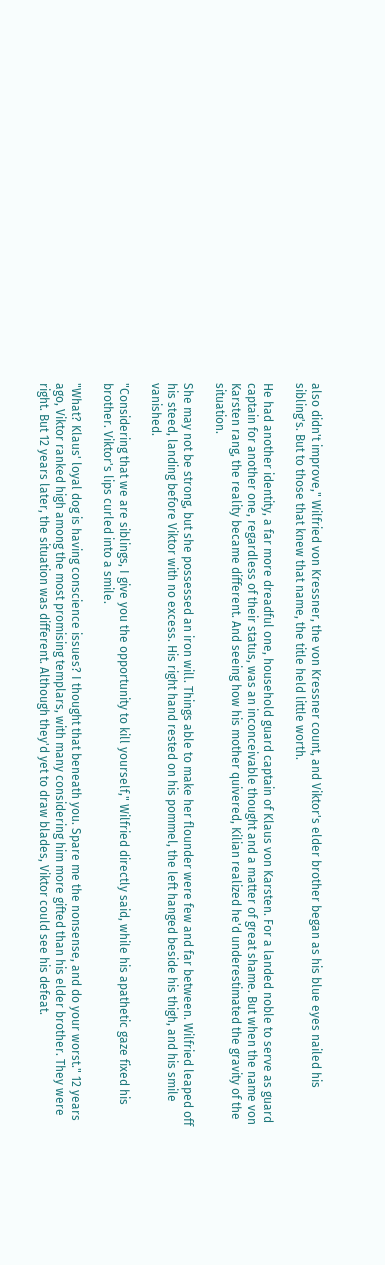also didn't improve," Wilfried von Kressner, the von Kressner count, and Viktor's elder brother began as his blue eyes nailed his sibling's. But to those that knew that name, the title held little worth.

He had another identity, a far more dreadful one, household guard captain of Klaus von Karsten. For a landed noble to serve as guard captain for another one, regardless of their status, was an inconceivable thought and a matter of great shame. But when the name von Karsten rang, the reality became different. And seeing how his mother quivered, Kilian realized he'd underestimated the gravity of the situation.

She may not be strong, but she possessed an iron will. Things able to make her flounder were few and far between. Wilfried leaped off his steed, landing before Viktor with no excess. His right hand rested on his pommel, the left hanged beside his thigh, and his smile vanished.

"Considering that we are siblings, I give you the opportunity to kill yourself," Wilfried directly said, while his apathetic gaze fixed his brother. Viktor's lips curled into a smile.

"What? Klaus' loyal dog is having conscience issues? I thought that beneath you. Spare me the nonsense, and do your worst." 12 years ago, Viktor ranked high among the most promising templars, with many considering him more gifted than his elder brother. They were right. But 12 years later, the situation was different. Although they'd yet to draw blades, Viktor could see his defeat.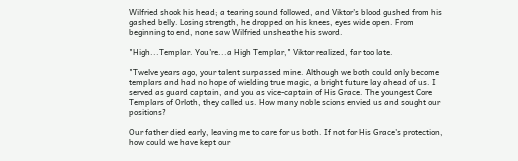Wilfried shook his head; a tearing sound followed, and Viktor's blood gushed from his gashed belly. Losing strength, he dropped on his knees, eyes wide open. From beginning to end, none saw Wilfried unsheathe his sword.

"High...Templar. You're...a High Templar," Viktor realized, far too late.

"Twelve years ago, your talent surpassed mine. Although we both could only become templars and had no hope of wielding true magic, a bright future lay ahead of us. I served as guard captain, and you as vice-captain of His Grace. The youngest Core Templars of Orloth, they called us. How many noble scions envied us and sought our positions?

Our father died early, leaving me to care for us both. If not for His Grace's protection, how could we have kept our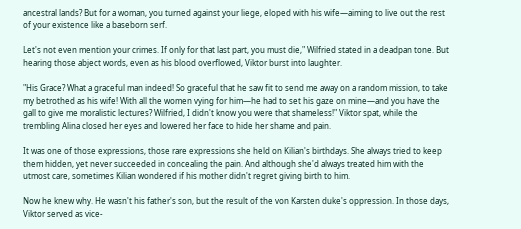ancestral lands? But for a woman, you turned against your liege, eloped with his wife—aiming to live out the rest of your existence like a baseborn serf.

Let's not even mention your crimes. If only for that last part, you must die," Wilfried stated in a deadpan tone. But hearing those abject words, even as his blood overflowed, Viktor burst into laughter.

"His Grace? What a graceful man indeed! So graceful that he saw fit to send me away on a random mission, to take my betrothed as his wife! With all the women vying for him—he had to set his gaze on mine—and you have the gall to give me moralistic lectures? Wilfried, I didn't know you were that shameless!" Viktor spat, while the trembling Alina closed her eyes and lowered her face to hide her shame and pain.

It was one of those expressions, those rare expressions she held on Kilian's birthdays. She always tried to keep them hidden, yet never succeeded in concealing the pain. And although she'd always treated him with the utmost care, sometimes Kilian wondered if his mother didn't regret giving birth to him.

Now he knew why. He wasn't his father's son, but the result of the von Karsten duke's oppression. In those days, Viktor served as vice-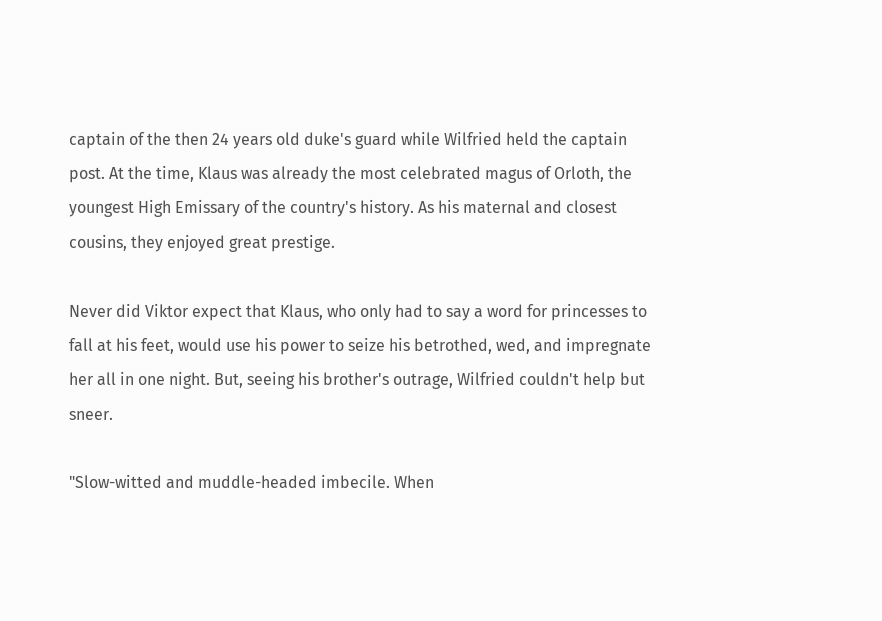captain of the then 24 years old duke's guard while Wilfried held the captain post. At the time, Klaus was already the most celebrated magus of Orloth, the youngest High Emissary of the country's history. As his maternal and closest cousins, they enjoyed great prestige.

Never did Viktor expect that Klaus, who only had to say a word for princesses to fall at his feet, would use his power to seize his betrothed, wed, and impregnate her all in one night. But, seeing his brother's outrage, Wilfried couldn't help but sneer.

"Slow-witted and muddle-headed imbecile. When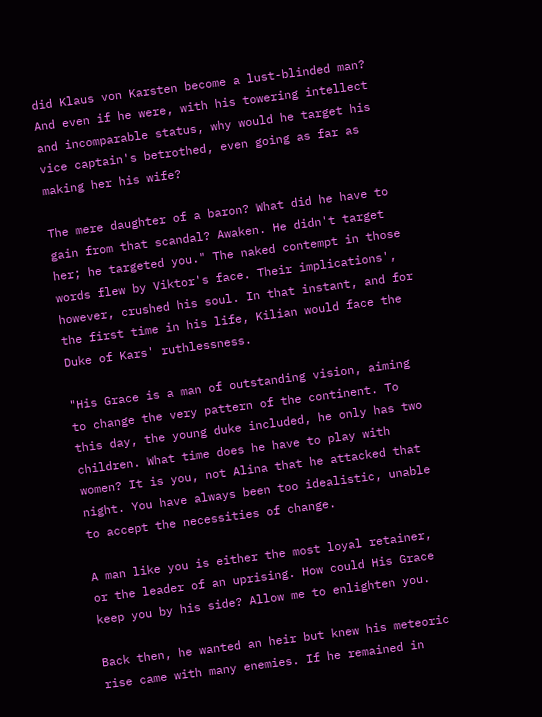did Klaus von Karsten become a lust-blinded man? And even if he were, with his towering intellect and incomparable status, why would he target his vice captain's betrothed, even going as far as making her his wife?

The mere daughter of a baron? What did he have to gain from that scandal? Awaken. He didn't target her; he targeted you." The naked contempt in those words flew by Viktor's face. Their implications', however, crushed his soul. In that instant, and for the first time in his life, Kilian would face the Duke of Kars' ruthlessness.

"His Grace is a man of outstanding vision, aiming to change the very pattern of the continent. To this day, the young duke included, he only has two children. What time does he have to play with women? It is you, not Alina that he attacked that night. You have always been too idealistic, unable to accept the necessities of change.

A man like you is either the most loyal retainer, or the leader of an uprising. How could His Grace keep you by his side? Allow me to enlighten you.

Back then, he wanted an heir but knew his meteoric rise came with many enemies. If he remained in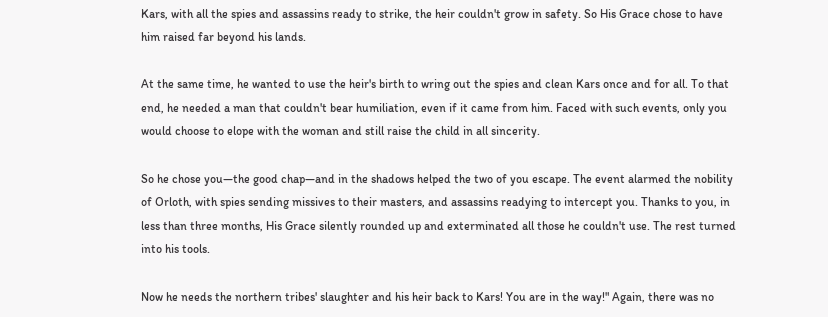Kars, with all the spies and assassins ready to strike, the heir couldn't grow in safety. So His Grace chose to have him raised far beyond his lands.

At the same time, he wanted to use the heir's birth to wring out the spies and clean Kars once and for all. To that end, he needed a man that couldn't bear humiliation, even if it came from him. Faced with such events, only you would choose to elope with the woman and still raise the child in all sincerity.

So he chose you—the good chap—and in the shadows helped the two of you escape. The event alarmed the nobility of Orloth, with spies sending missives to their masters, and assassins readying to intercept you. Thanks to you, in less than three months, His Grace silently rounded up and exterminated all those he couldn't use. The rest turned into his tools.

Now he needs the northern tribes' slaughter and his heir back to Kars! You are in the way!" Again, there was no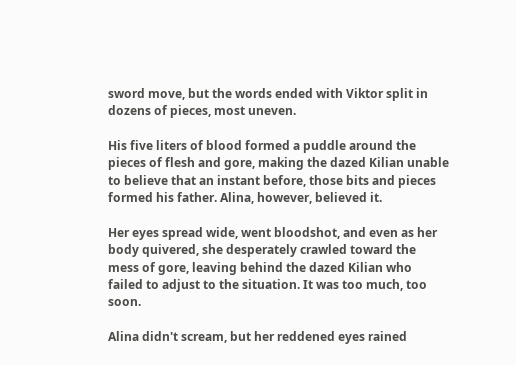sword move, but the words ended with Viktor split in dozens of pieces, most uneven.

His five liters of blood formed a puddle around the pieces of flesh and gore, making the dazed Kilian unable to believe that an instant before, those bits and pieces formed his father. Alina, however, believed it.

Her eyes spread wide, went bloodshot, and even as her body quivered, she desperately crawled toward the mess of gore, leaving behind the dazed Kilian who failed to adjust to the situation. It was too much, too soon.

Alina didn't scream, but her reddened eyes rained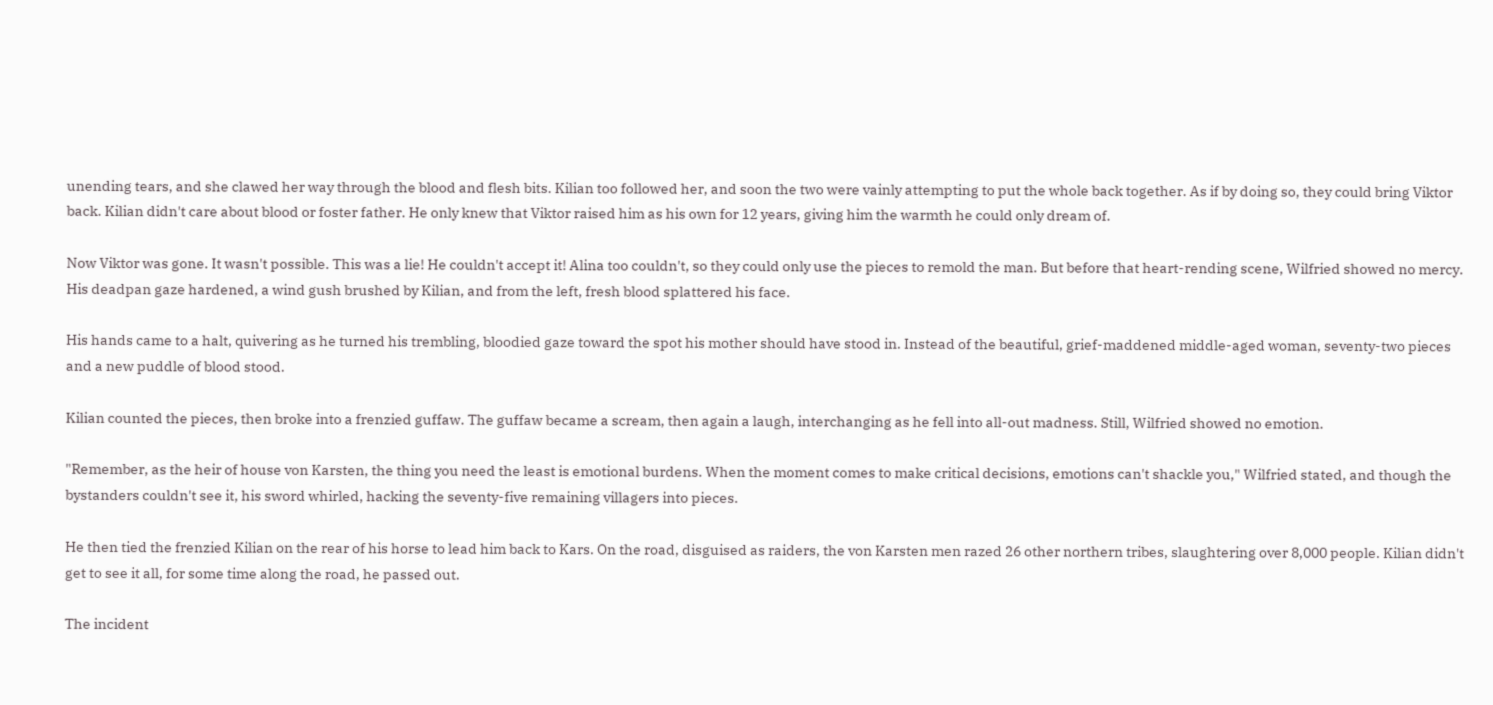unending tears, and she clawed her way through the blood and flesh bits. Kilian too followed her, and soon the two were vainly attempting to put the whole back together. As if by doing so, they could bring Viktor back. Kilian didn't care about blood or foster father. He only knew that Viktor raised him as his own for 12 years, giving him the warmth he could only dream of.

Now Viktor was gone. It wasn't possible. This was a lie! He couldn't accept it! Alina too couldn't, so they could only use the pieces to remold the man. But before that heart-rending scene, Wilfried showed no mercy. His deadpan gaze hardened, a wind gush brushed by Kilian, and from the left, fresh blood splattered his face.

His hands came to a halt, quivering as he turned his trembling, bloodied gaze toward the spot his mother should have stood in. Instead of the beautiful, grief-maddened middle-aged woman, seventy-two pieces and a new puddle of blood stood.

Kilian counted the pieces, then broke into a frenzied guffaw. The guffaw became a scream, then again a laugh, interchanging as he fell into all-out madness. Still, Wilfried showed no emotion.

"Remember, as the heir of house von Karsten, the thing you need the least is emotional burdens. When the moment comes to make critical decisions, emotions can't shackle you," Wilfried stated, and though the bystanders couldn't see it, his sword whirled, hacking the seventy-five remaining villagers into pieces.

He then tied the frenzied Kilian on the rear of his horse to lead him back to Kars. On the road, disguised as raiders, the von Karsten men razed 26 other northern tribes, slaughtering over 8,000 people. Kilian didn't get to see it all, for some time along the road, he passed out.

The incident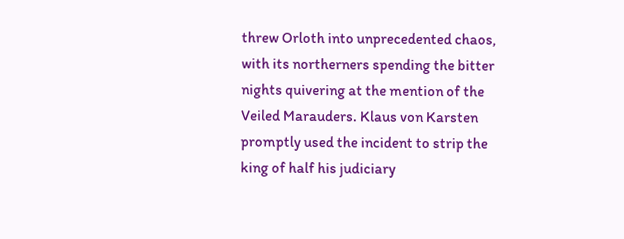threw Orloth into unprecedented chaos, with its northerners spending the bitter nights quivering at the mention of the Veiled Marauders. Klaus von Karsten promptly used the incident to strip the king of half his judiciary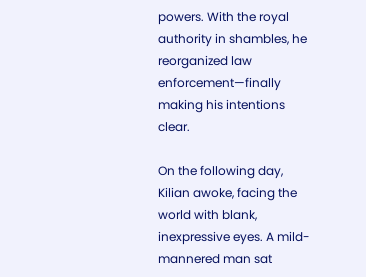powers. With the royal authority in shambles, he reorganized law enforcement—finally making his intentions clear.

On the following day, Kilian awoke, facing the world with blank, inexpressive eyes. A mild-mannered man sat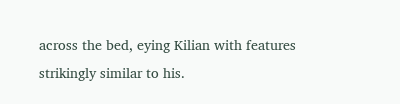across the bed, eying Kilian with features strikingly similar to his.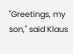"Greetings, my son," said Klaus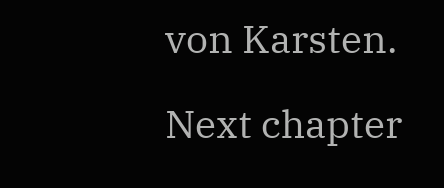von Karsten.

Next chapter